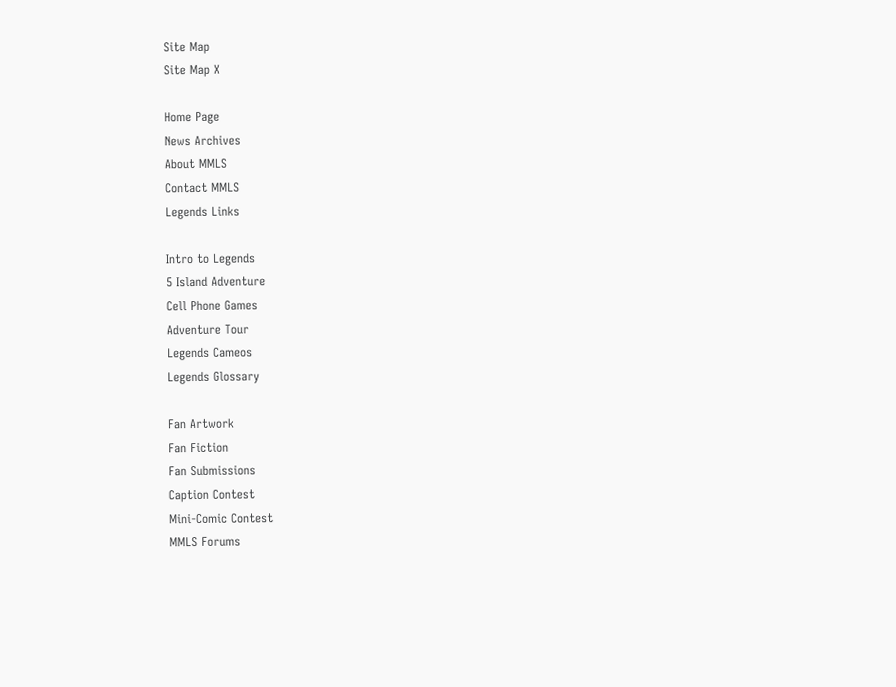Site Map
Site Map X

Home Page
News Archives
About MMLS
Contact MMLS
Legends Links

Intro to Legends
5 Island Adventure
Cell Phone Games
Adventure Tour
Legends Cameos
Legends Glossary

Fan Artwork
Fan Fiction
Fan Submissions
Caption Contest
Mini-Comic Contest
MMLS Forums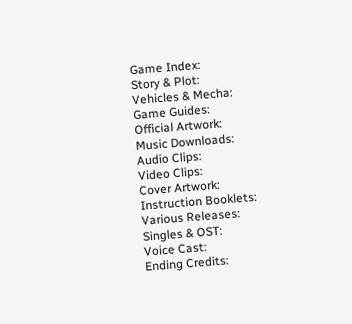Game Index:
Story & Plot:
Vehicles & Mecha:
Game Guides:
Official Artwork:
Music Downloads:
Audio Clips:
Video Clips:
Cover Artwork:
Instruction Booklets:
Various Releases:
Singles & OST:
Voice Cast:
Ending Credits: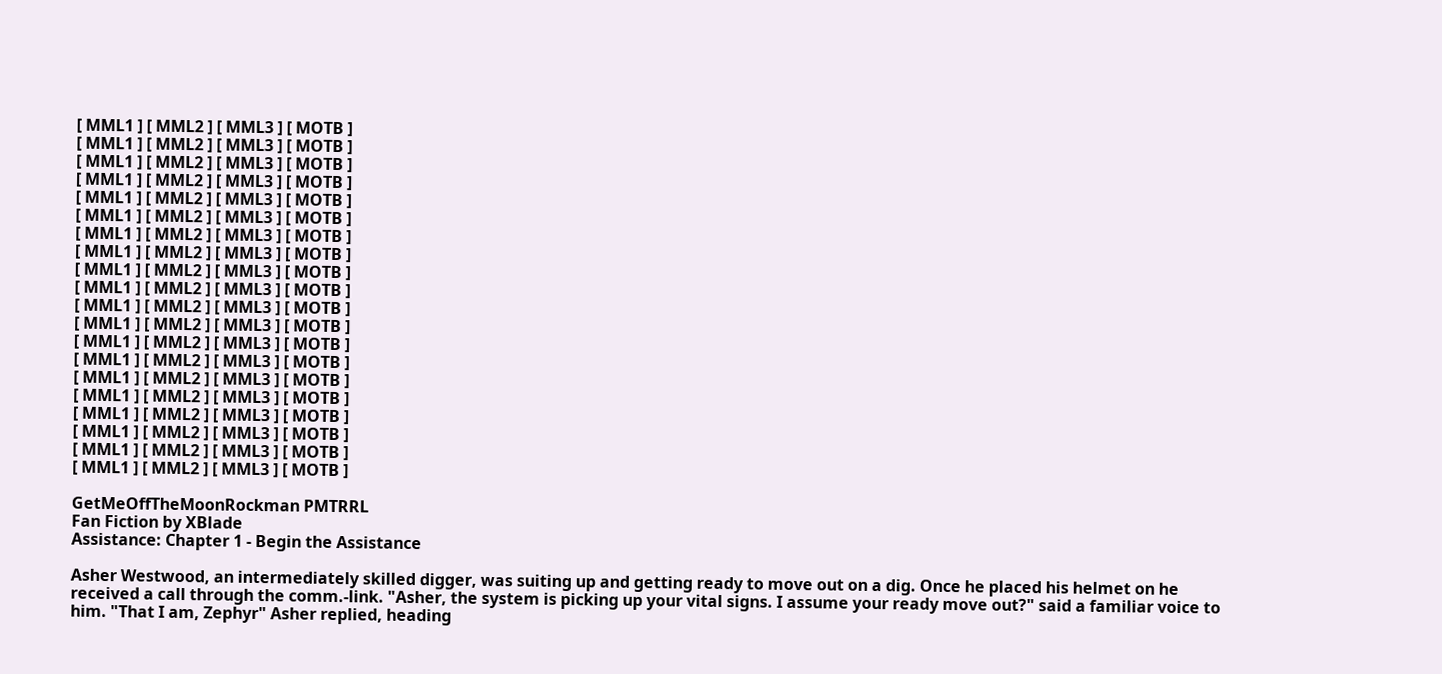[ MML1 ] [ MML2 ] [ MML3 ] [ MOTB ]
[ MML1 ] [ MML2 ] [ MML3 ] [ MOTB ]
[ MML1 ] [ MML2 ] [ MML3 ] [ MOTB ]
[ MML1 ] [ MML2 ] [ MML3 ] [ MOTB ]
[ MML1 ] [ MML2 ] [ MML3 ] [ MOTB ]
[ MML1 ] [ MML2 ] [ MML3 ] [ MOTB ]
[ MML1 ] [ MML2 ] [ MML3 ] [ MOTB ]
[ MML1 ] [ MML2 ] [ MML3 ] [ MOTB ]
[ MML1 ] [ MML2 ] [ MML3 ] [ MOTB ]
[ MML1 ] [ MML2 ] [ MML3 ] [ MOTB ]
[ MML1 ] [ MML2 ] [ MML3 ] [ MOTB ]
[ MML1 ] [ MML2 ] [ MML3 ] [ MOTB ]
[ MML1 ] [ MML2 ] [ MML3 ] [ MOTB ]
[ MML1 ] [ MML2 ] [ MML3 ] [ MOTB ]
[ MML1 ] [ MML2 ] [ MML3 ] [ MOTB ]
[ MML1 ] [ MML2 ] [ MML3 ] [ MOTB ]
[ MML1 ] [ MML2 ] [ MML3 ] [ MOTB ]
[ MML1 ] [ MML2 ] [ MML3 ] [ MOTB ]
[ MML1 ] [ MML2 ] [ MML3 ] [ MOTB ]
[ MML1 ] [ MML2 ] [ MML3 ] [ MOTB ]

GetMeOffTheMoonRockman PMTRRL
Fan Fiction by XBlade
Assistance: Chapter 1 - Begin the Assistance

Asher Westwood, an intermediately skilled digger, was suiting up and getting ready to move out on a dig. Once he placed his helmet on he received a call through the comm.-link. "Asher, the system is picking up your vital signs. I assume your ready move out?" said a familiar voice to him. "That I am, Zephyr" Asher replied, heading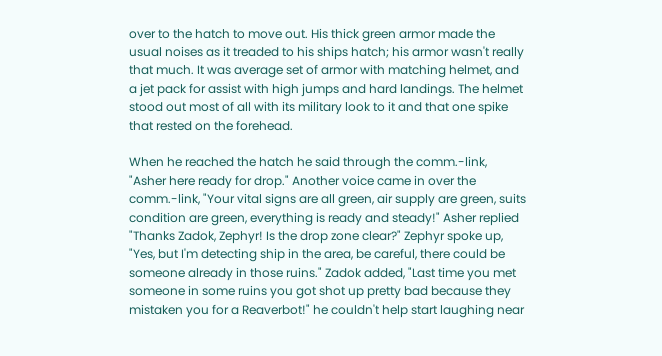over to the hatch to move out. His thick green armor made the usual noises as it treaded to his ships hatch; his armor wasn't really that much. It was average set of armor with matching helmet, and a jet pack for assist with high jumps and hard landings. The helmet stood out most of all with its military look to it and that one spike that rested on the forehead.

When he reached the hatch he said through the comm.-link, "Asher here ready for drop." Another voice came in over the comm.-link, "Your vital signs are all green, air supply are green, suits condition are green, everything is ready and steady!" Asher replied "Thanks Zadok, Zephyr! Is the drop zone clear?" Zephyr spoke up, "Yes, but I'm detecting ship in the area, be careful, there could be someone already in those ruins." Zadok added, "Last time you met someone in some ruins you got shot up pretty bad because they mistaken you for a Reaverbot!" he couldn't help start laughing near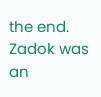the end. Zadok was an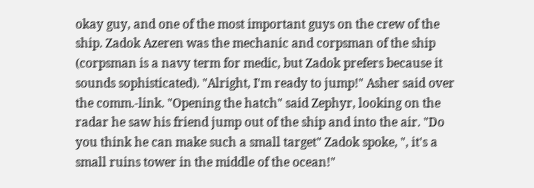okay guy, and one of the most important guys on the crew of the ship. Zadok Azeren was the mechanic and corpsman of the ship (corpsman is a navy term for medic, but Zadok prefers because it sounds sophisticated). "Alright, I'm ready to jump!" Asher said over the comm.-link. "Opening the hatch" said Zephyr, looking on the radar he saw his friend jump out of the ship and into the air. "Do you think he can make such a small target" Zadok spoke, ", it's a small ruins tower in the middle of the ocean!"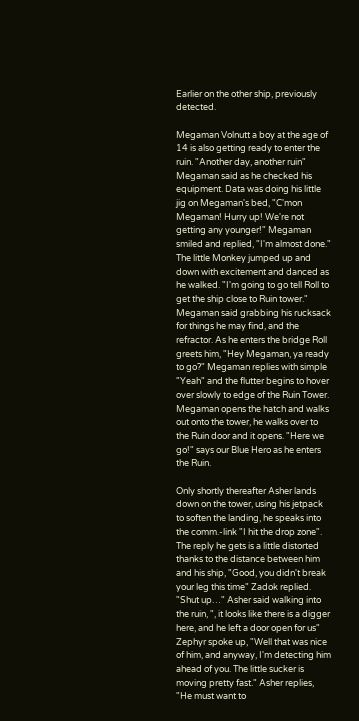Earlier on the other ship, previously detected.

Megaman Volnutt a boy at the age of 14 is also getting ready to enter the ruin. "Another day, another ruin" Megaman said as he checked his equipment. Data was doing his little jig on Megaman's bed, "C'mon Megaman! Hurry up! We're not getting any younger!" Megaman smiled and replied, "I'm almost done." The little Monkey jumped up and down with excitement and danced as he walked. "I'm going to go tell Roll to get the ship close to Ruin tower." Megaman said grabbing his rucksack for things he may find, and the refractor. As he enters the bridge Roll greets him, "Hey Megaman, ya ready to go?" Megaman replies with simple "Yeah" and the flutter begins to hover over slowly to edge of the Ruin Tower. Megaman opens the hatch and walks out onto the tower, he walks over to the Ruin door and it opens. "Here we go!" says our Blue Hero as he enters the Ruin.

Only shortly thereafter Asher lands down on the tower, using his jetpack to soften the landing, he speaks into the comm.-link "I hit the drop zone". The reply he gets is a little distorted thanks to the distance between him and his ship, "Good, you didn't break your leg this time" Zadok replied. "Shut up…" Asher said walking into the ruin, ", it looks like there is a digger here, and he left a door open for us" Zephyr spoke up, "Well that was nice of him, and anyway, I'm detecting him ahead of you. The little sucker is moving pretty fast." Asher replies, "He must want to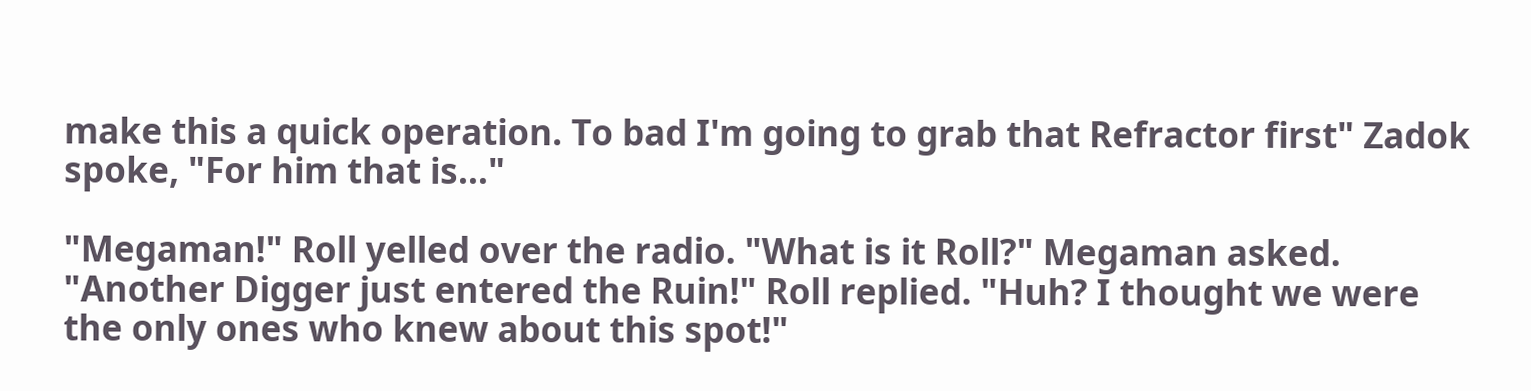make this a quick operation. To bad I'm going to grab that Refractor first" Zadok spoke, "For him that is…"

"Megaman!" Roll yelled over the radio. "What is it Roll?" Megaman asked. "Another Digger just entered the Ruin!" Roll replied. "Huh? I thought we were the only ones who knew about this spot!"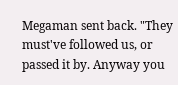Megaman sent back. "They must've followed us, or passed it by. Anyway you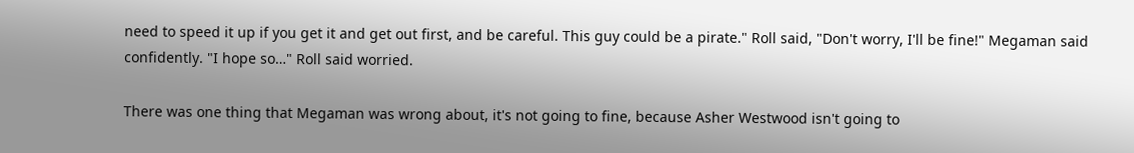need to speed it up if you get it and get out first, and be careful. This guy could be a pirate." Roll said, "Don't worry, I'll be fine!" Megaman said confidently. "I hope so…" Roll said worried.

There was one thing that Megaman was wrong about, it's not going to fine, because Asher Westwood isn't going to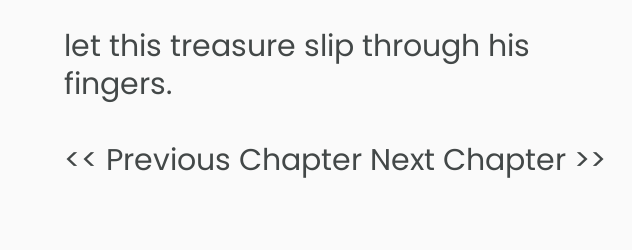let this treasure slip through his fingers.

<< Previous Chapter Next Chapter >>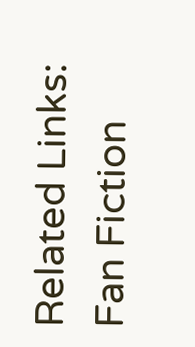Related Links: Fan Fiction